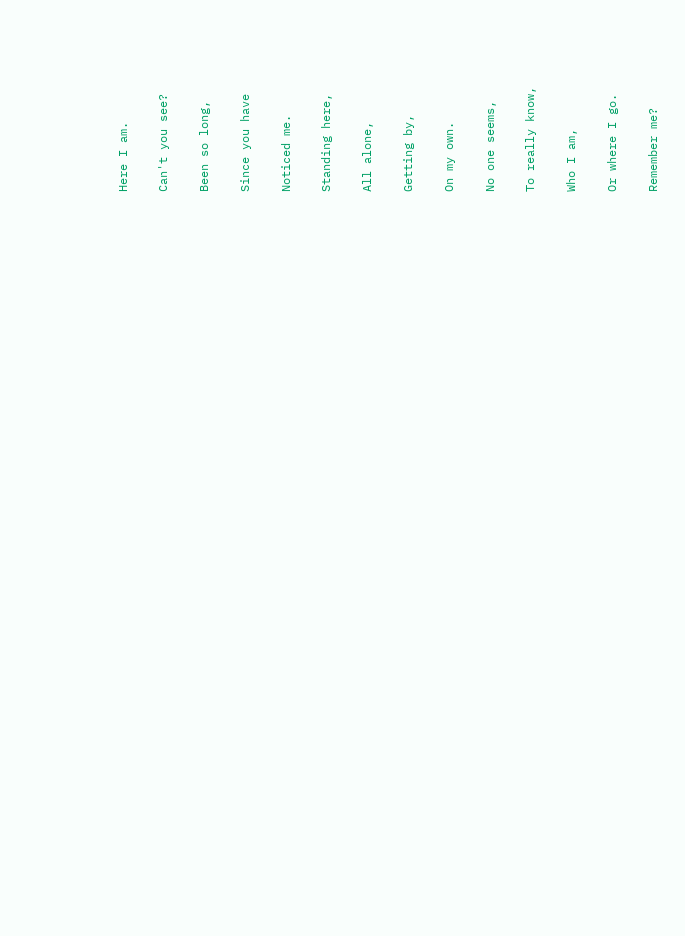Here I am.

Can't you see?

Been so long,

Since you have

Noticed me.

Standing here,

All alone,

Getting by,

On my own.

No one seems,

To really know,

Who I am,

Or where I go.

Remember me?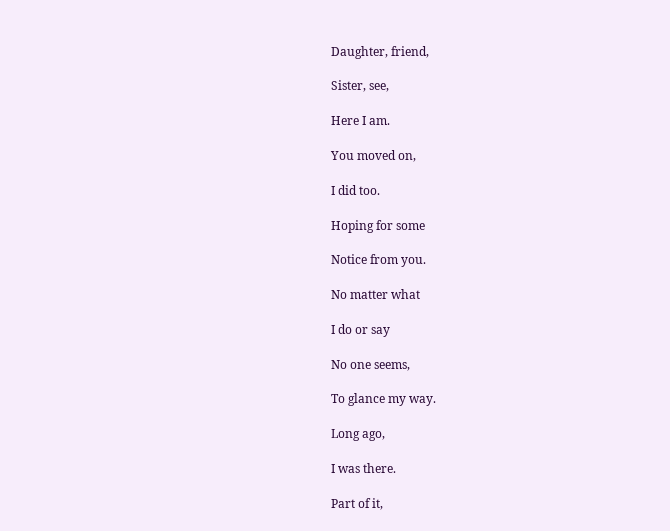Daughter, friend,

Sister, see,

Here I am.

You moved on,

I did too.

Hoping for some

Notice from you.

No matter what

I do or say

No one seems,

To glance my way.

Long ago,

I was there.

Part of it,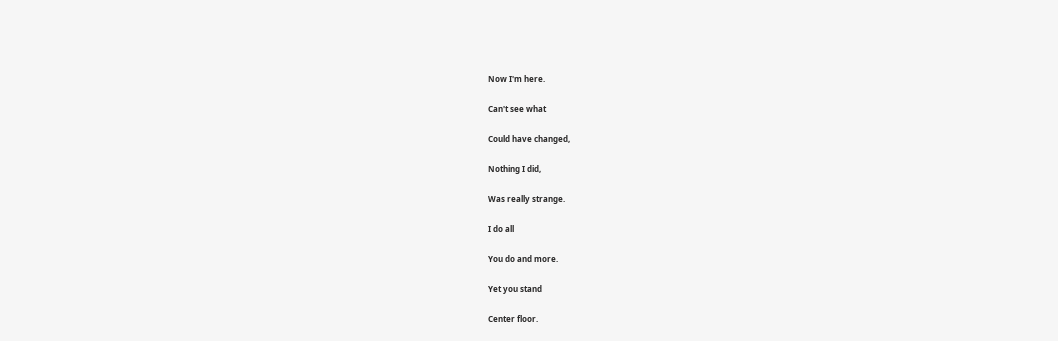Now I'm here.

Can't see what

Could have changed,

Nothing I did,

Was really strange.

I do all

You do and more.

Yet you stand

Center floor.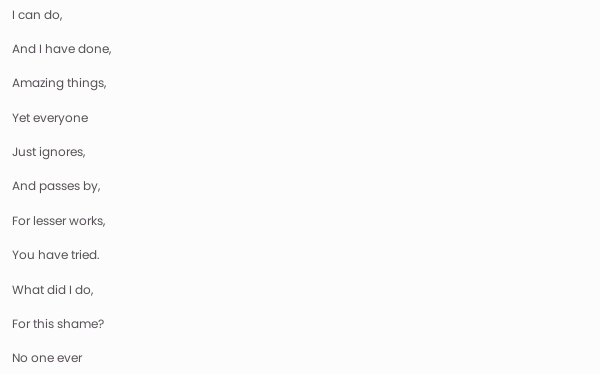I can do,

And I have done,

Amazing things,

Yet everyone

Just ignores,

And passes by,

For lesser works,

You have tried.

What did I do,

For this shame?

No one ever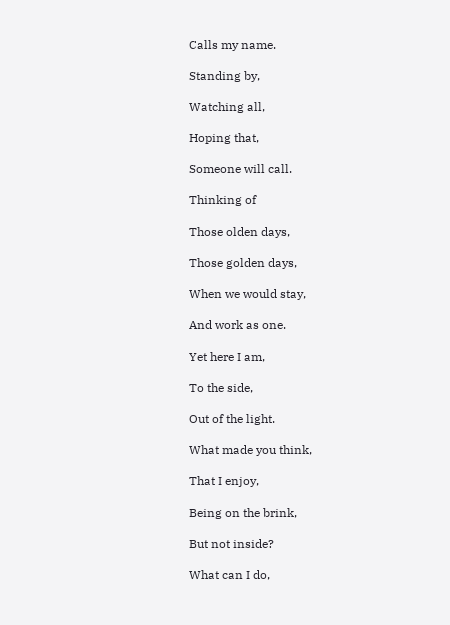Calls my name.

Standing by,

Watching all,

Hoping that,

Someone will call.

Thinking of

Those olden days,

Those golden days,

When we would stay,

And work as one.

Yet here I am,

To the side,

Out of the light.

What made you think,

That I enjoy,

Being on the brink,

But not inside?

What can I do,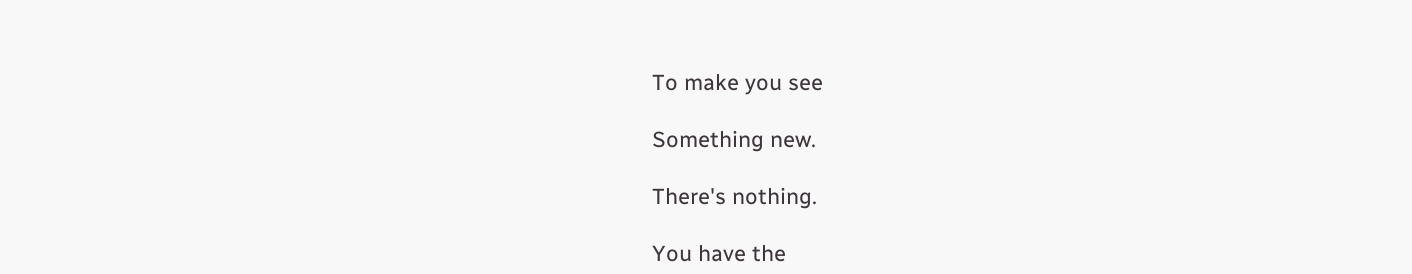To make you see

Something new.

There's nothing.

You have the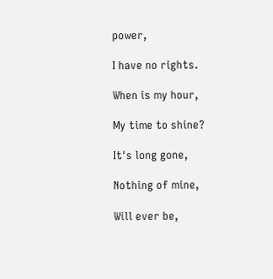power,

I have no rights.

When is my hour,

My time to shine?

It's long gone,

Nothing of mine,

Will ever be,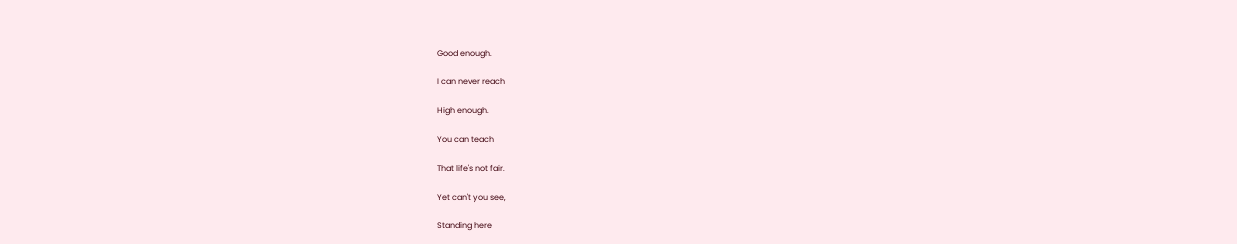Good enough.

I can never reach

High enough.

You can teach

That life's not fair.

Yet can't you see,

Standing here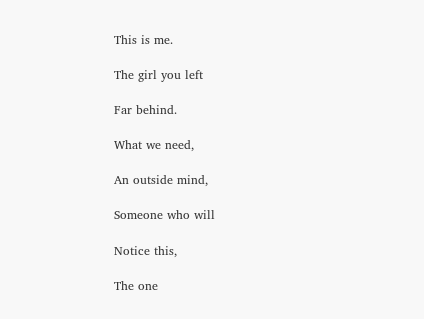This is me.

The girl you left

Far behind.

What we need,

An outside mind,

Someone who will

Notice this,

The one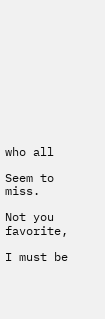who all

Seem to miss.

Not you favorite,

I must be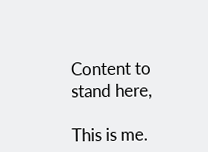Content to stand here,

This is me.